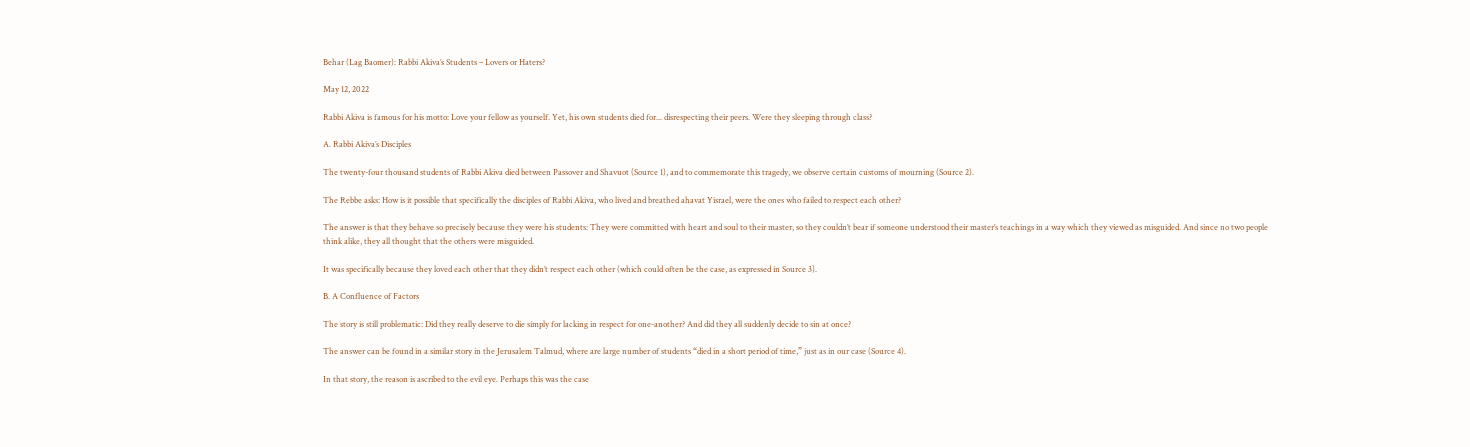Behar (Lag Baomer): Rabbi Akiva’s Students – Lovers or Haters?

May 12, 2022

Rabbi Akiva is famous for his motto: Love your fellow as yourself. Yet, his own students died for... disrespecting their peers. Were they sleeping through class?

A. Rabbi Akiva’s Disciples

The twenty-four thousand students of Rabbi Akiva died between Passover and Shavuot (Source 1), and to commemorate this tragedy, we observe certain customs of mourning (Source 2).

The Rebbe asks: How is it possible that specifically the disciples of Rabbi Akiva, who lived and breathed ahavat Yisrael, were the ones who failed to respect each other?

The answer is that they behave so precisely because they were his students: They were committed with heart and soul to their master, so they couldn’t bear if someone understood their master’s teachings in a way which they viewed as misguided. And since no two people think alike, they all thought that the others were misguided.

It was specifically because they loved each other that they didn’t respect each other (which could often be the case, as expressed in Source 3).

B. A Confluence of Factors

The story is still problematic: Did they really deserve to die simply for lacking in respect for one-another? And did they all suddenly decide to sin at once?

The answer can be found in a similar story in the Jerusalem Talmud, where are large number of students “died in a short period of time,” just as in our case (Source 4).

In that story, the reason is ascribed to the evil eye. Perhaps this was the case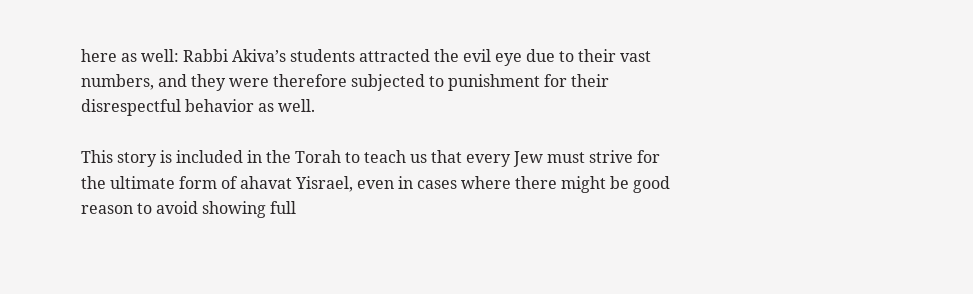here as well: Rabbi Akiva’s students attracted the evil eye due to their vast numbers, and they were therefore subjected to punishment for their disrespectful behavior as well.

This story is included in the Torah to teach us that every Jew must strive for the ultimate form of ahavat Yisrael, even in cases where there might be good reason to avoid showing full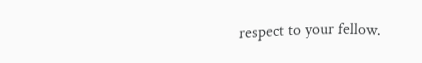respect to your fellow.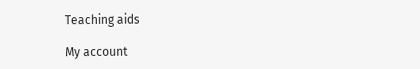Teaching aids

My account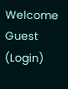Welcome Guest (Login)